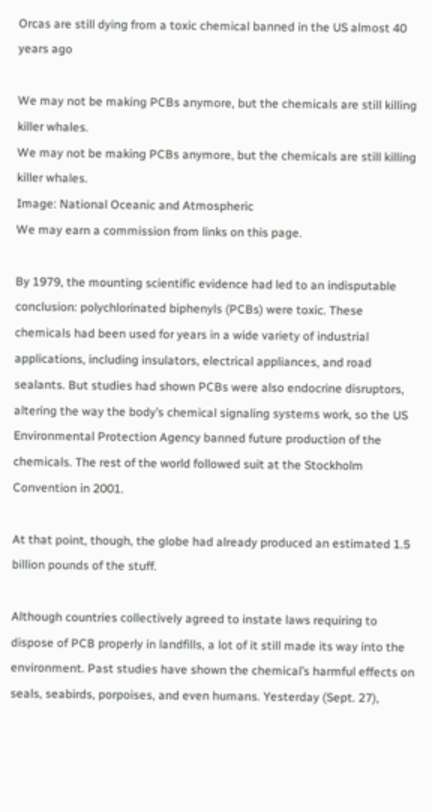Orcas are still dying from a toxic chemical banned in the US almost 40 years ago

We may not be making PCBs anymore, but the chemicals are still killing killer whales.
We may not be making PCBs anymore, but the chemicals are still killing killer whales.
Image: National Oceanic and Atmospheric
We may earn a commission from links on this page.

By 1979, the mounting scientific evidence had led to an indisputable conclusion: polychlorinated biphenyls (PCBs) were toxic. These chemicals had been used for years in a wide variety of industrial applications, including insulators, electrical appliances, and road sealants. But studies had shown PCBs were also endocrine disruptors, altering the way the body’s chemical signaling systems work, so the US Environmental Protection Agency banned future production of the chemicals. The rest of the world followed suit at the Stockholm Convention in 2001.

At that point, though, the globe had already produced an estimated 1.5 billion pounds of the stuff.

Although countries collectively agreed to instate laws requiring to dispose of PCB properly in landfills, a lot of it still made its way into the environment. Past studies have shown the chemical’s harmful effects on seals, seabirds, porpoises, and even humans. Yesterday (Sept. 27),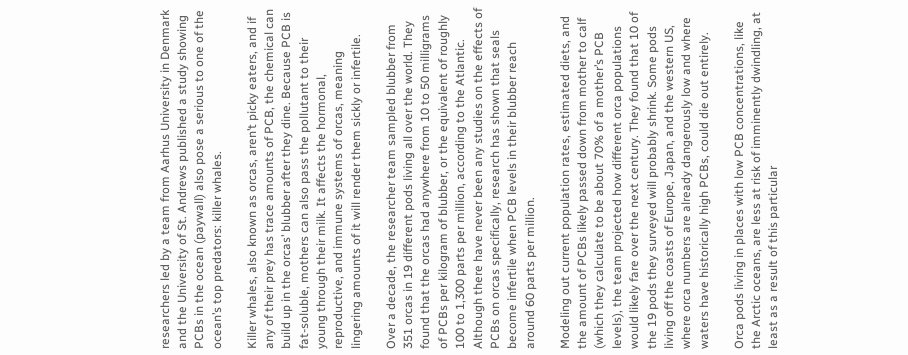researchers led by a team from Aarhus University in Denmark and the University of St. Andrews published a study showing PCBs in the ocean (paywall) also pose a serious to one of the ocean’s top predators: killer whales.

Killer whales, also known as orcas, aren’t picky eaters, and if any of their prey has trace amounts of PCB, the chemical can build up in the orcas’ blubber after they dine. Because PCB is fat-soluble, mothers can also pass the pollutant to their young through their milk. It affects the hormonal, reproductive, and immune systems of orcas, meaning lingering amounts of it will render them sickly or infertile.

Over a decade, the researcher team sampled blubber from 351 orcas in 19 different pods living all over the world. They found that the orcas had anywhere from 10 to 50 milligrams of PCBs per kilogram of blubber, or the equivalent of roughly 100 to 1,300 parts per million, according to the Atlantic. Although there have never been any studies on the effects of PCBs on orcas specifically, research has shown that seals become infertile when PCB levels in their blubber reach around 60 parts per million.

Modeling out current population rates, estimated diets, and the amount of PCBs likely passed down from mother to calf (which they calculate to be about 70% of a mother’s PCB levels), the team projected how different orca populations would likely fare over the next century. They found that 10 of the 19 pods they surveyed will probably shrink. Some pods living off the coasts of Europe, Japan, and the western US, where orca numbers are already dangerously low and where waters have historically high PCBs, could die out entirely.

Orca pods living in places with low PCB concentrations, like the Arctic oceans, are less at risk of imminently dwindling, at least as a result of this particular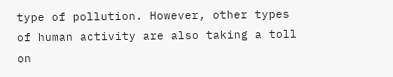type of pollution. However, other types of human activity are also taking a toll on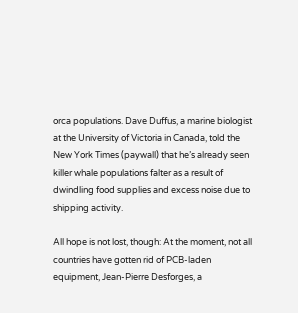orca populations. Dave Duffus, a marine biologist at the University of Victoria in Canada, told the New York Times (paywall) that he’s already seen killer whale populations falter as a result of dwindling food supplies and excess noise due to shipping activity.

All hope is not lost, though: At the moment, not all countries have gotten rid of PCB-laden equipment, Jean-Pierre Desforges, a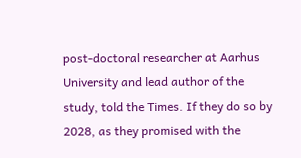post-doctoral researcher at Aarhus University and lead author of the study, told the Times. If they do so by 2028, as they promised with the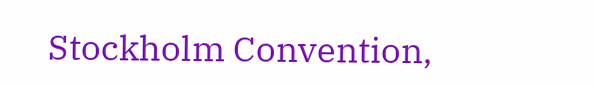Stockholm Convention,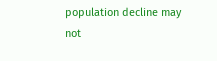population decline may not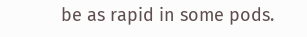be as rapid in some pods.